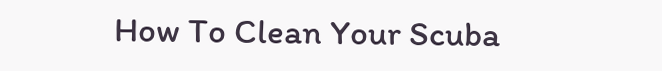How To Clean Your Scuba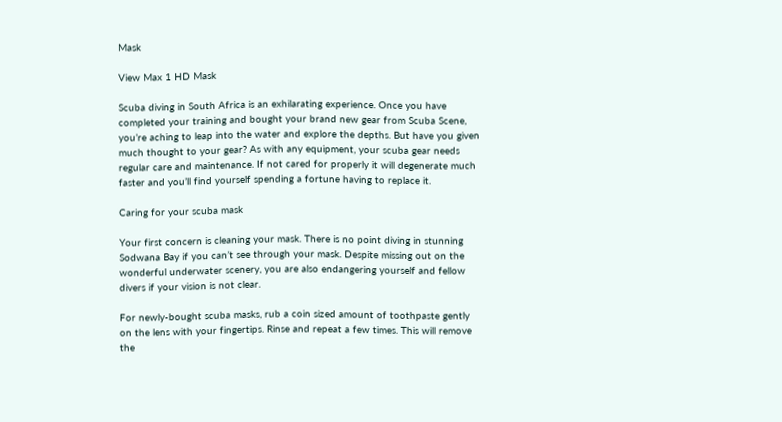Mask

View Max 1 HD Mask

Scuba diving in South Africa is an exhilarating experience. Once you have completed your training and bought your brand new gear from Scuba Scene, you’re aching to leap into the water and explore the depths. But have you given much thought to your gear? As with any equipment, your scuba gear needs regular care and maintenance. If not cared for properly it will degenerate much faster and you’ll find yourself spending a fortune having to replace it.

Caring for your scuba mask

Your first concern is cleaning your mask. There is no point diving in stunning Sodwana Bay if you can’t see through your mask. Despite missing out on the wonderful underwater scenery, you are also endangering yourself and fellow divers if your vision is not clear.

For newly-bought scuba masks, rub a coin sized amount of toothpaste gently on the lens with your fingertips. Rinse and repeat a few times. This will remove the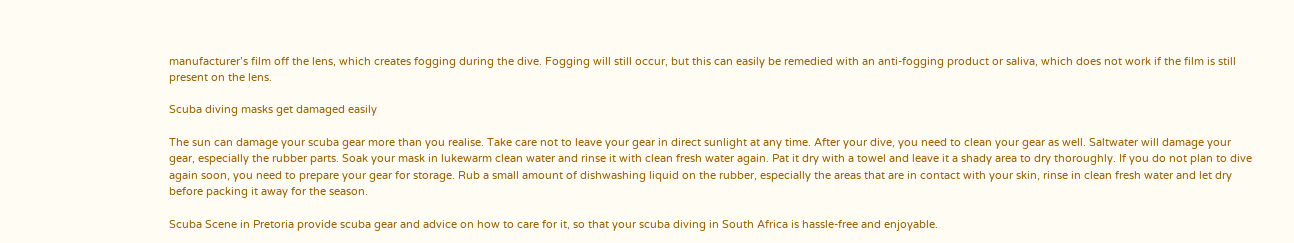manufacturer’s film off the lens, which creates fogging during the dive. Fogging will still occur, but this can easily be remedied with an anti-fogging product or saliva, which does not work if the film is still present on the lens.

Scuba diving masks get damaged easily

The sun can damage your scuba gear more than you realise. Take care not to leave your gear in direct sunlight at any time. After your dive, you need to clean your gear as well. Saltwater will damage your gear, especially the rubber parts. Soak your mask in lukewarm clean water and rinse it with clean fresh water again. Pat it dry with a towel and leave it a shady area to dry thoroughly. If you do not plan to dive again soon, you need to prepare your gear for storage. Rub a small amount of dishwashing liquid on the rubber, especially the areas that are in contact with your skin, rinse in clean fresh water and let dry before packing it away for the season.

Scuba Scene in Pretoria provide scuba gear and advice on how to care for it, so that your scuba diving in South Africa is hassle-free and enjoyable.